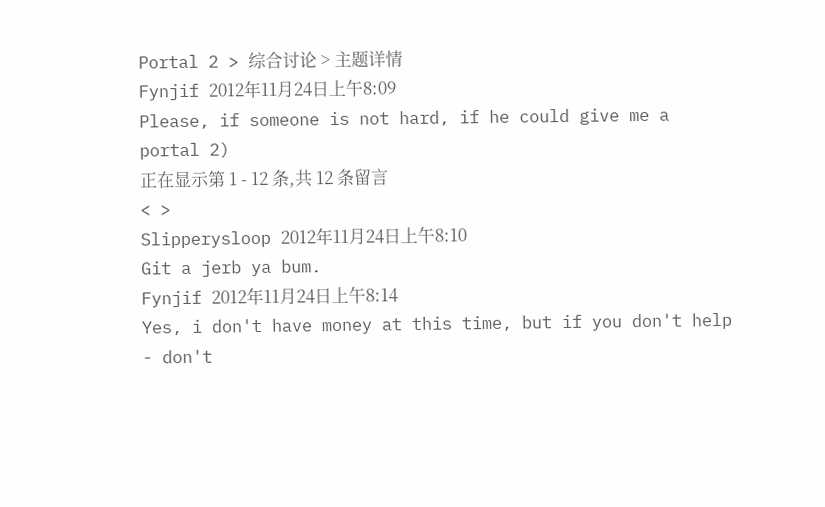Portal 2 > 综合讨论 > 主题详情
Fynjif 2012年11月24日上午8:09
Please, if someone is not hard, if he could give me a portal 2)
正在显示第 1 - 12 条,共 12 条留言
< >
Slipperysloop 2012年11月24日上午8:10
Git a jerb ya bum.
Fynjif 2012年11月24日上午8:14
Yes, i don't have money at this time, but if you don't help - don't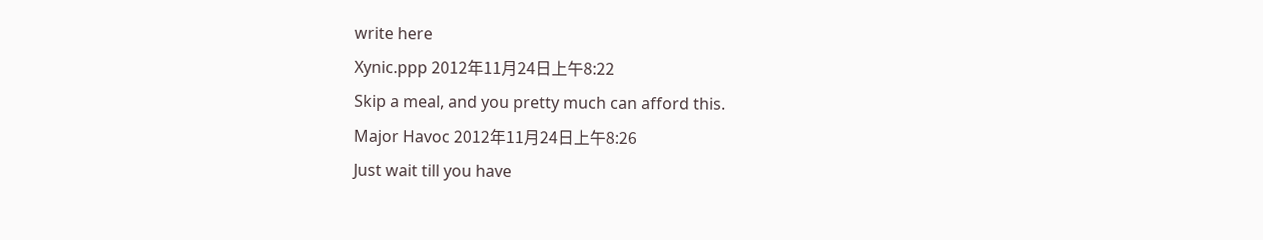write here
Xynic.ppp 2012年11月24日上午8:22
Skip a meal, and you pretty much can afford this.
Major Havoc 2012年11月24日上午8:26
Just wait till you have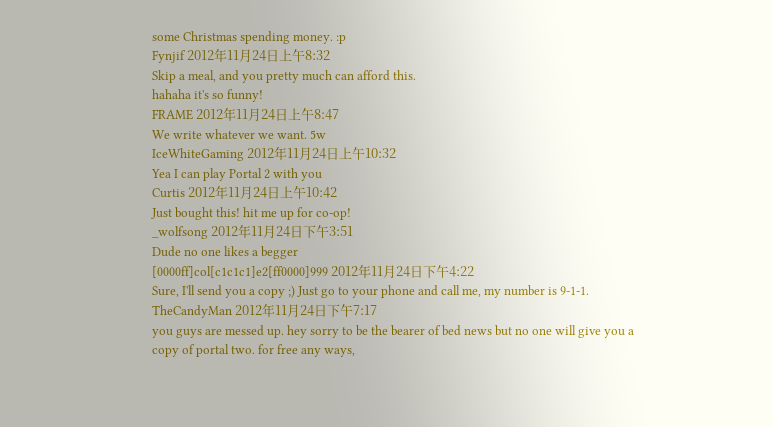some Christmas spending money. :p
Fynjif 2012年11月24日上午8:32
Skip a meal, and you pretty much can afford this.
hahaha it's so funny!
FRAME 2012年11月24日上午8:47
We write whatever we want. 5w
IceWhiteGaming 2012年11月24日上午10:32
Yea I can play Portal 2 with you
Curtis 2012年11月24日上午10:42
Just bought this! hit me up for co-op!
_wolfsong 2012年11月24日下午3:51
Dude no one likes a begger
[0000ff]col[c1c1c1]e2[ff0000]999 2012年11月24日下午4:22
Sure, I'll send you a copy ;) Just go to your phone and call me, my number is 9-1-1.
TheCandyMan 2012年11月24日下午7:17
you guys are messed up. hey sorry to be the bearer of bed news but no one will give you a copy of portal two. for free any ways,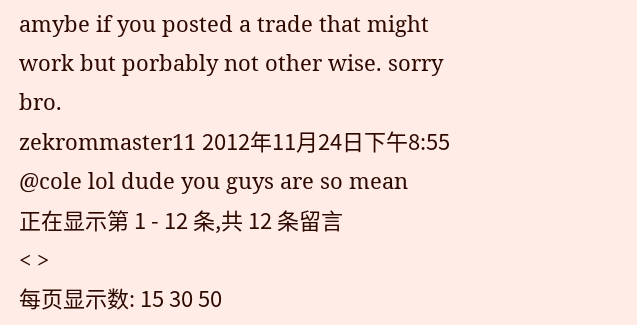amybe if you posted a trade that might work but porbably not other wise. sorry bro.
zekrommaster11 2012年11月24日下午8:55
@cole lol dude you guys are so mean
正在显示第 1 - 12 条,共 12 条留言
< >
每页显示数: 15 30 50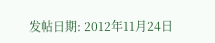发帖日期: 2012年11月24日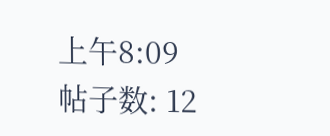上午8:09
帖子数: 12